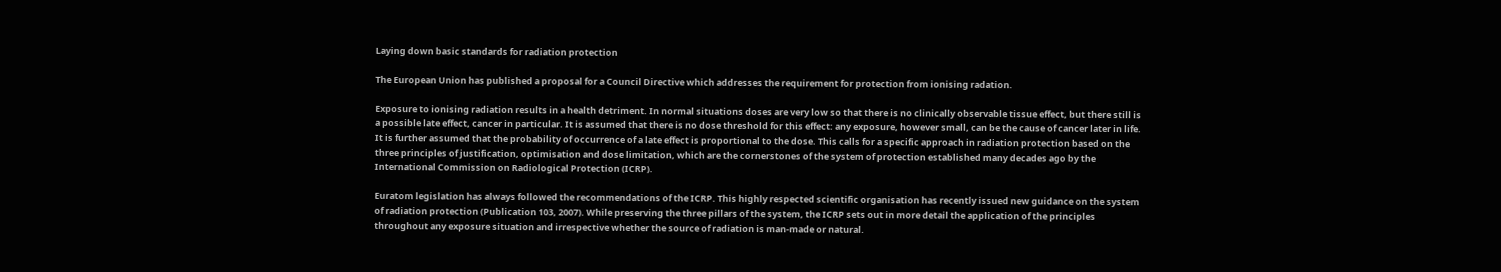Laying down basic standards for radiation protection

The European Union has published a proposal for a Council Directive which addresses the requirement for protection from ionising radation.

Exposure to ionising radiation results in a health detriment. In normal situations doses are very low so that there is no clinically observable tissue effect, but there still is a possible late effect, cancer in particular. It is assumed that there is no dose threshold for this effect: any exposure, however small, can be the cause of cancer later in life. It is further assumed that the probability of occurrence of a late effect is proportional to the dose. This calls for a specific approach in radiation protection based on the three principles of justification, optimisation and dose limitation, which are the cornerstones of the system of protection established many decades ago by the International Commission on Radiological Protection (ICRP).

Euratom legislation has always followed the recommendations of the ICRP. This highly respected scientific organisation has recently issued new guidance on the system of radiation protection (Publication 103, 2007). While preserving the three pillars of the system, the ICRP sets out in more detail the application of the principles throughout any exposure situation and irrespective whether the source of radiation is man-made or natural.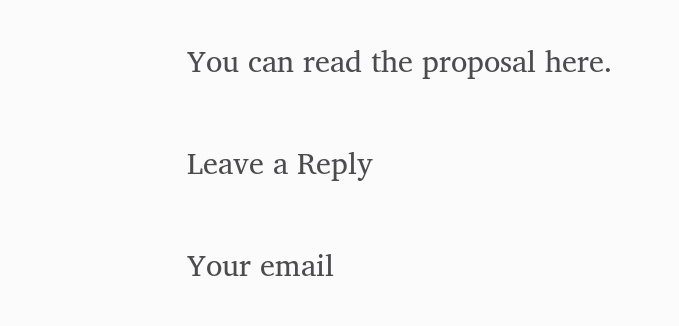You can read the proposal here.

Leave a Reply

Your email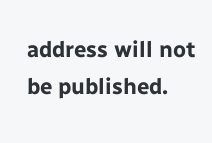address will not be published.